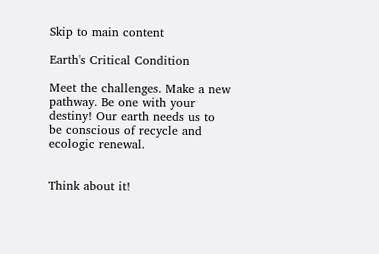Skip to main content

Earth's Critical Condition

Meet the challenges. Make a new pathway. Be one with your destiny! Our earth needs us to be conscious of recycle and ecologic renewal.


Think about it!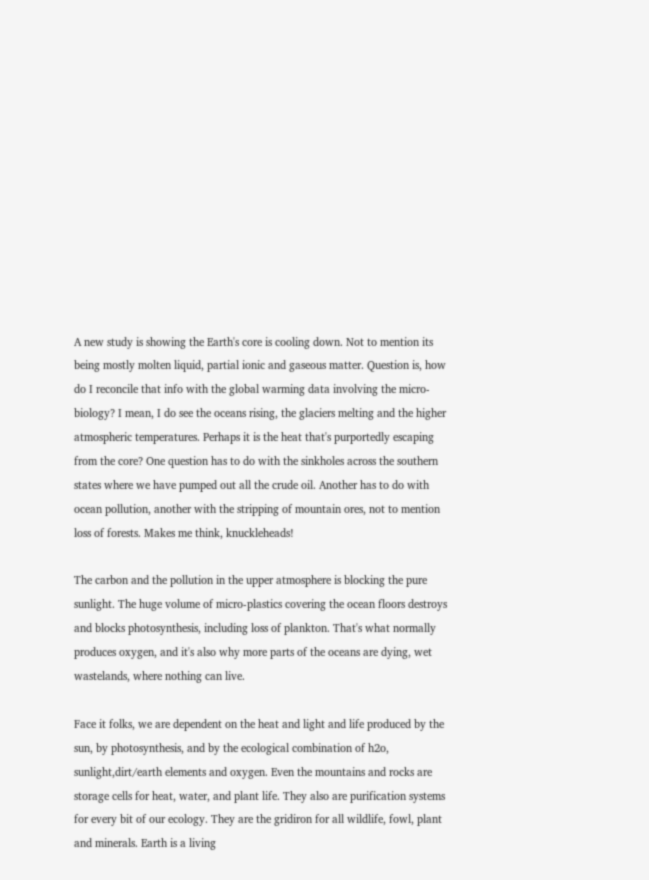A new study is showing the Earth's core is cooling down. Not to mention its being mostly molten liquid, partial ionic and gaseous matter. Question is, how do I reconcile that info with the global warming data involving the micro-biology? I mean, I do see the oceans rising, the glaciers melting and the higher atmospheric temperatures. Perhaps it is the heat that's purportedly escaping from the core? One question has to do with the sinkholes across the southern states where we have pumped out all the crude oil. Another has to do with ocean pollution, another with the stripping of mountain ores, not to mention loss of forests. Makes me think, knuckleheads!

The carbon and the pollution in the upper atmosphere is blocking the pure sunlight. The huge volume of micro-plastics covering the ocean floors destroys and blocks photosynthesis, including loss of plankton. That's what normally produces oxygen, and it's also why more parts of the oceans are dying, wet wastelands, where nothing can live.

Face it folks, we are dependent on the heat and light and life produced by the sun, by photosynthesis, and by the ecological combination of h2o, sunlight,dirt/earth elements and oxygen. Even the mountains and rocks are storage cells for heat, water, and plant life. They also are purification systems for every bit of our ecology. They are the gridiron for all wildlife, fowl, plant and minerals. Earth is a living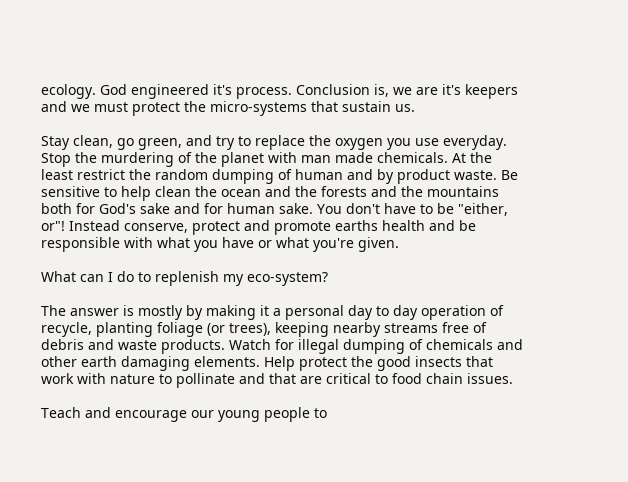ecology. God engineered it's process. Conclusion is, we are it's keepers and we must protect the micro-systems that sustain us.

Stay clean, go green, and try to replace the oxygen you use everyday. Stop the murdering of the planet with man made chemicals. At the least restrict the random dumping of human and by product waste. Be sensitive to help clean the ocean and the forests and the mountains both for God's sake and for human sake. You don't have to be "either, or"! Instead conserve, protect and promote earths health and be responsible with what you have or what you're given.

What can I do to replenish my eco-system?

The answer is mostly by making it a personal day to day operation of recycle, planting foliage (or trees), keeping nearby streams free of debris and waste products. Watch for illegal dumping of chemicals and other earth damaging elements. Help protect the good insects that work with nature to pollinate and that are critical to food chain issues.

Teach and encourage our young people to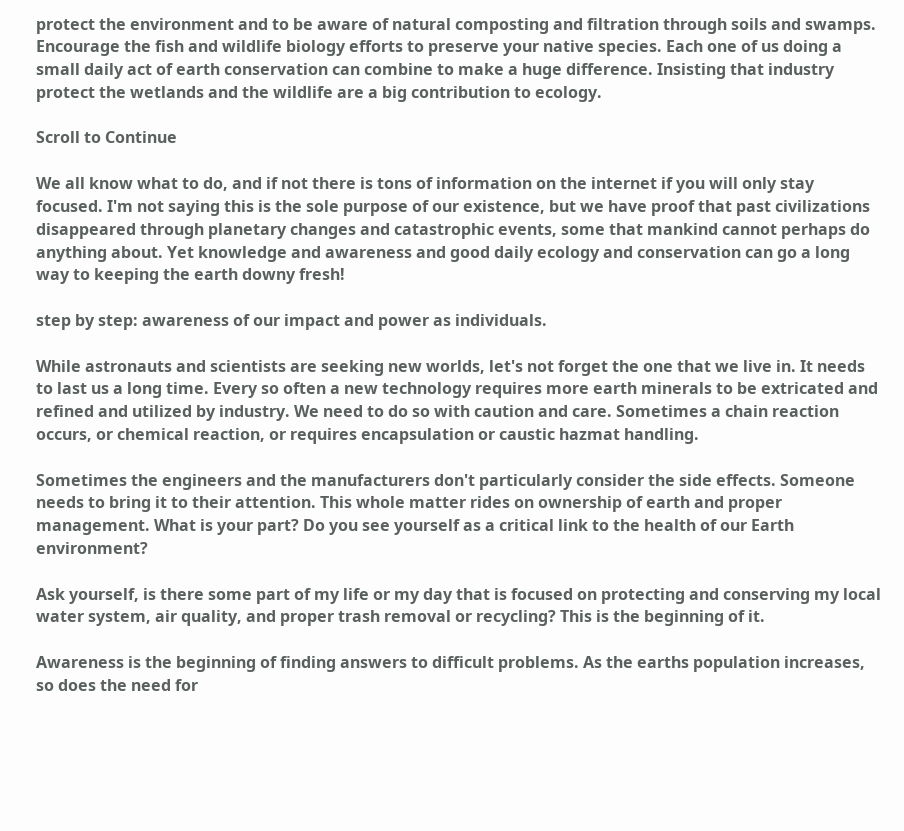protect the environment and to be aware of natural composting and filtration through soils and swamps. Encourage the fish and wildlife biology efforts to preserve your native species. Each one of us doing a small daily act of earth conservation can combine to make a huge difference. Insisting that industry protect the wetlands and the wildlife are a big contribution to ecology.

Scroll to Continue

We all know what to do, and if not there is tons of information on the internet if you will only stay focused. I'm not saying this is the sole purpose of our existence, but we have proof that past civilizations disappeared through planetary changes and catastrophic events, some that mankind cannot perhaps do anything about. Yet knowledge and awareness and good daily ecology and conservation can go a long way to keeping the earth downy fresh!

step by step: awareness of our impact and power as individuals.

While astronauts and scientists are seeking new worlds, let's not forget the one that we live in. It needs to last us a long time. Every so often a new technology requires more earth minerals to be extricated and refined and utilized by industry. We need to do so with caution and care. Sometimes a chain reaction occurs, or chemical reaction, or requires encapsulation or caustic hazmat handling.

Sometimes the engineers and the manufacturers don't particularly consider the side effects. Someone needs to bring it to their attention. This whole matter rides on ownership of earth and proper management. What is your part? Do you see yourself as a critical link to the health of our Earth environment?

Ask yourself, is there some part of my life or my day that is focused on protecting and conserving my local water system, air quality, and proper trash removal or recycling? This is the beginning of it.

Awareness is the beginning of finding answers to difficult problems. As the earths population increases, so does the need for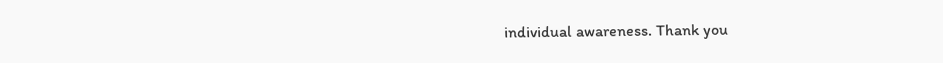individual awareness. Thank you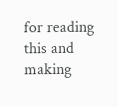for reading this and making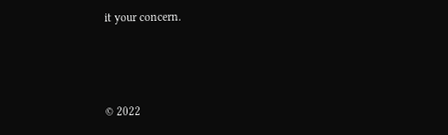it your concern.



© 2022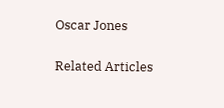Oscar Jones

Related Articles